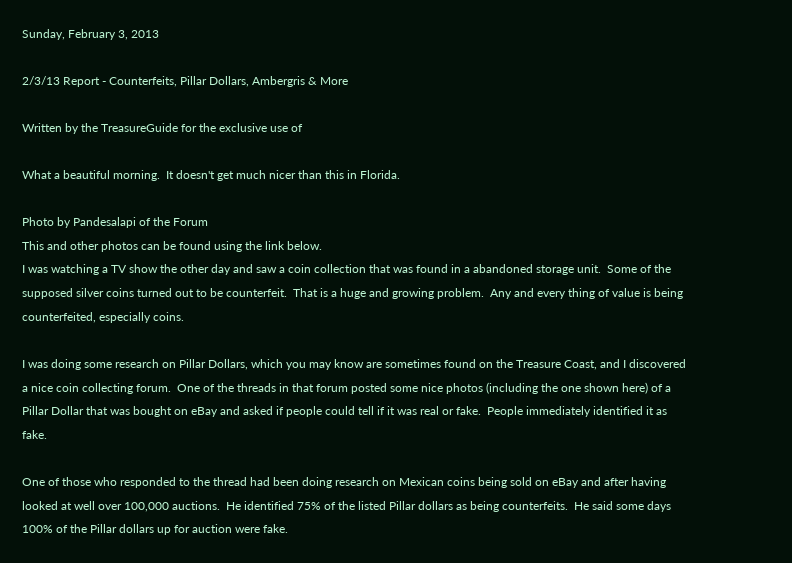Sunday, February 3, 2013

2/3/13 Report - Counterfeits, Pillar Dollars, Ambergris & More

Written by the TreasureGuide for the exclusive use of

What a beautiful morning.  It doesn't get much nicer than this in Florida.

Photo by Pandesalapi of the Forum
This and other photos can be found using the link below.
I was watching a TV show the other day and saw a coin collection that was found in a abandoned storage unit.  Some of the supposed silver coins turned out to be counterfeit.  That is a huge and growing problem.  Any and every thing of value is being counterfeited, especially coins.

I was doing some research on Pillar Dollars, which you may know are sometimes found on the Treasure Coast, and I discovered a nice coin collecting forum.  One of the threads in that forum posted some nice photos (including the one shown here) of a Pillar Dollar that was bought on eBay and asked if people could tell if it was real or fake.  People immediately identified it as fake.

One of those who responded to the thread had been doing research on Mexican coins being sold on eBay and after having looked at well over 100,000 auctions.  He identified 75% of the listed Pillar dollars as being counterfeits.  He said some days 100% of the Pillar dollars up for auction were fake.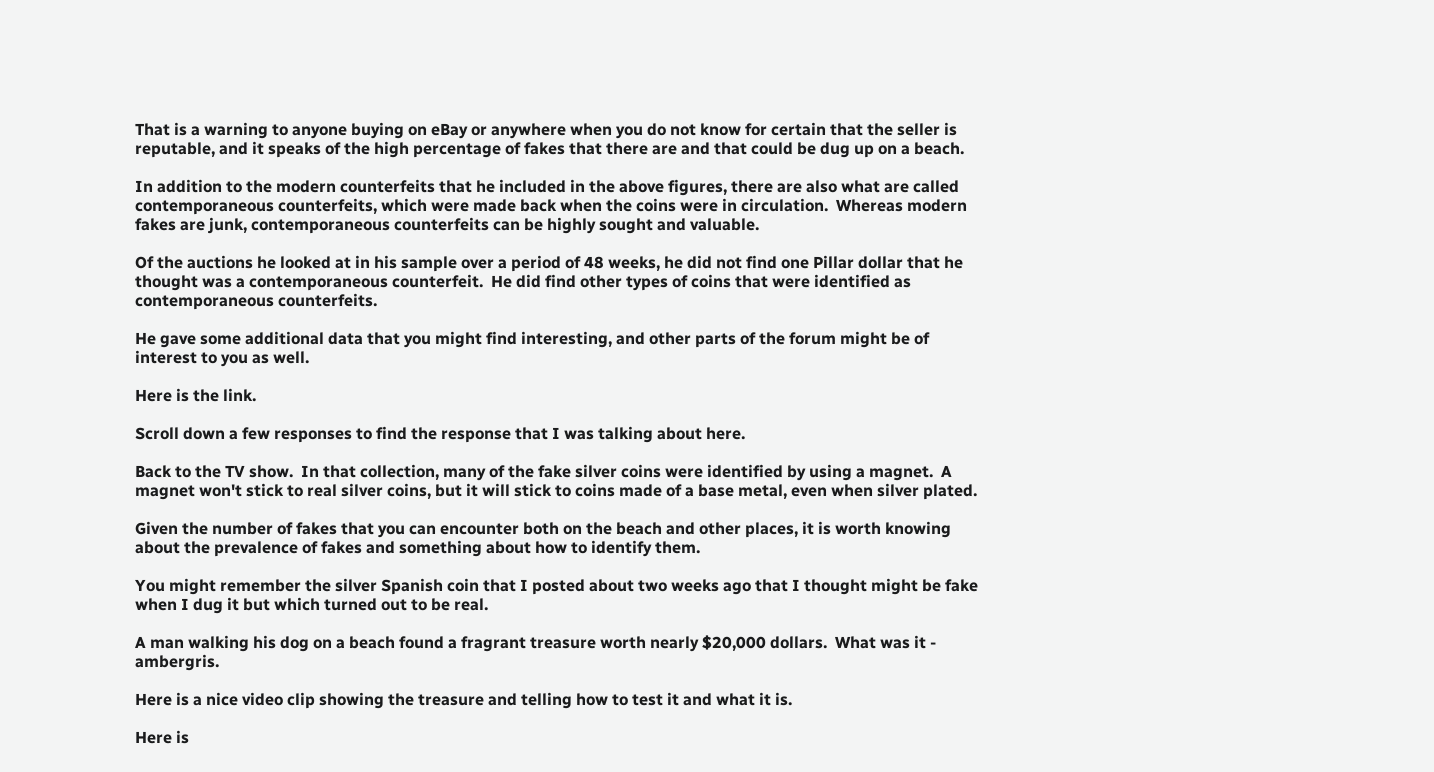That is a warning to anyone buying on eBay or anywhere when you do not know for certain that the seller is reputable, and it speaks of the high percentage of fakes that there are and that could be dug up on a beach.

In addition to the modern counterfeits that he included in the above figures, there are also what are called contemporaneous counterfeits, which were made back when the coins were in circulation.  Whereas modern fakes are junk, contemporaneous counterfeits can be highly sought and valuable.

Of the auctions he looked at in his sample over a period of 48 weeks, he did not find one Pillar dollar that he thought was a contemporaneous counterfeit.  He did find other types of coins that were identified as contemporaneous counterfeits.

He gave some additional data that you might find interesting, and other parts of the forum might be of interest to you as well.

Here is the link.

Scroll down a few responses to find the response that I was talking about here.

Back to the TV show.  In that collection, many of the fake silver coins were identified by using a magnet.  A magnet won't stick to real silver coins, but it will stick to coins made of a base metal, even when silver plated.

Given the number of fakes that you can encounter both on the beach and other places, it is worth knowing about the prevalence of fakes and something about how to identify them.

You might remember the silver Spanish coin that I posted about two weeks ago that I thought might be fake when I dug it but which turned out to be real.

A man walking his dog on a beach found a fragrant treasure worth nearly $20,000 dollars.  What was it - ambergris.

Here is a nice video clip showing the treasure and telling how to test it and what it is.

Here is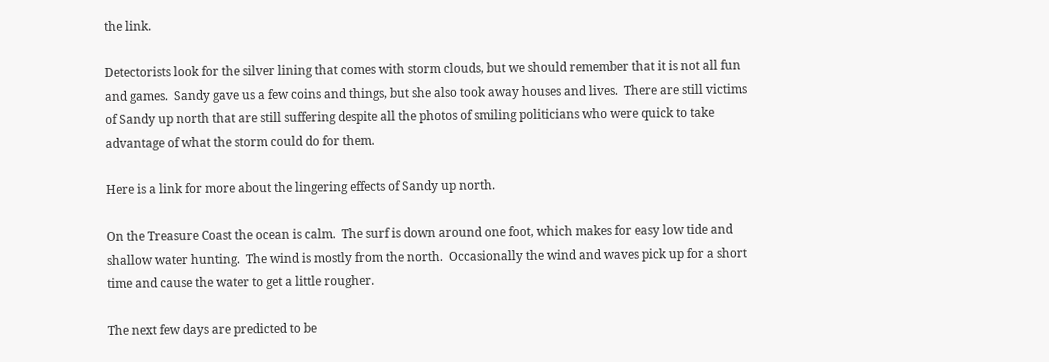the link.

Detectorists look for the silver lining that comes with storm clouds, but we should remember that it is not all fun and games.  Sandy gave us a few coins and things, but she also took away houses and lives.  There are still victims of Sandy up north that are still suffering despite all the photos of smiling politicians who were quick to take advantage of what the storm could do for them.

Here is a link for more about the lingering effects of Sandy up north.

On the Treasure Coast the ocean is calm.  The surf is down around one foot, which makes for easy low tide and shallow water hunting.  The wind is mostly from the north.  Occasionally the wind and waves pick up for a short time and cause the water to get a little rougher.

The next few days are predicted to be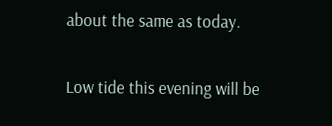about the same as today.

Low tide this evening will be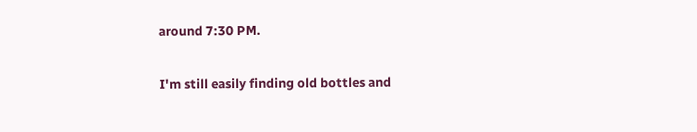around 7:30 PM.

I'm still easily finding old bottles and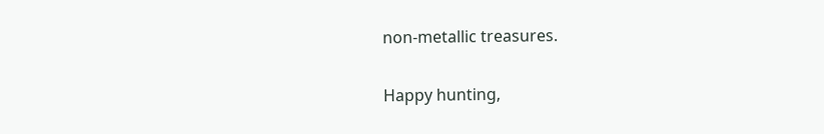non-metallic treasures.

Happy hunting,